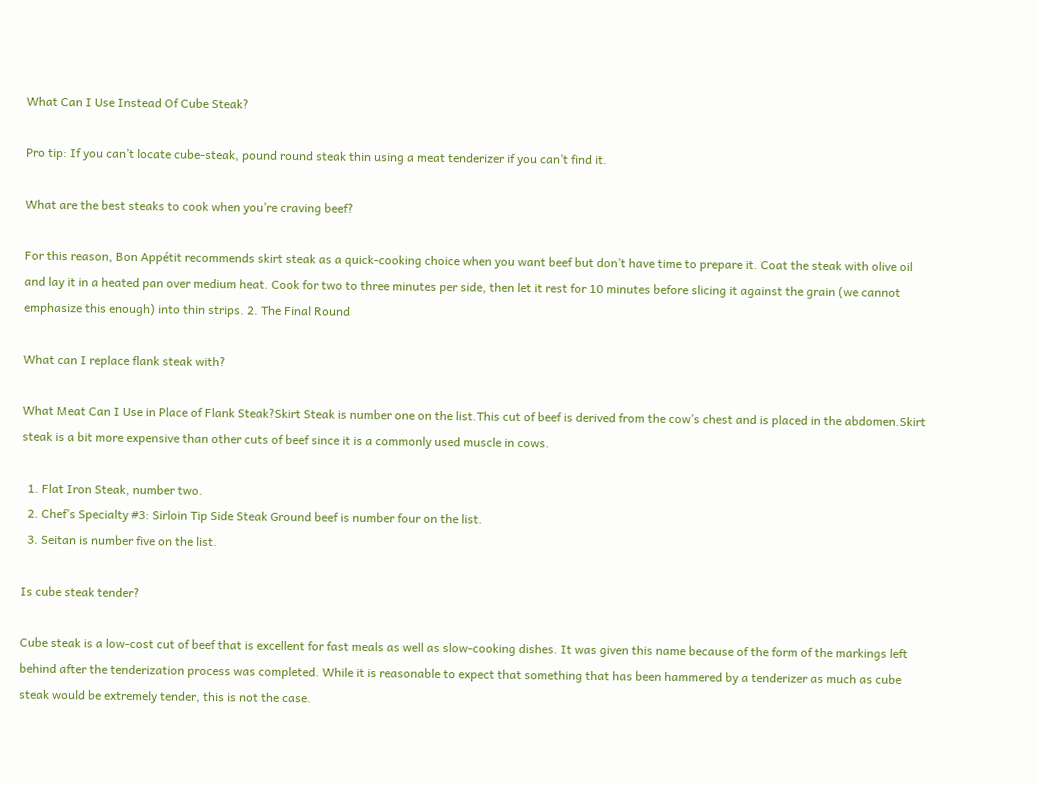What Can I Use Instead Of Cube Steak?

Pro tip: If you can’t locate cube-steak, pound round steak thin using a meat tenderizer if you can’t find it.

What are the best steaks to cook when you’re craving beef?

For this reason, Bon Appétit recommends skirt steak as a quick-cooking choice when you want beef but don’t have time to prepare it. Coat the steak with olive oil and lay it in a heated pan over medium heat. Cook for two to three minutes per side, then let it rest for 10 minutes before slicing it against the grain (we cannot emphasize this enough) into thin strips. 2. The Final Round

What can I replace flank steak with?

What Meat Can I Use in Place of Flank Steak?Skirt Steak is number one on the list.This cut of beef is derived from the cow’s chest and is placed in the abdomen.Skirt steak is a bit more expensive than other cuts of beef since it is a commonly used muscle in cows.

  1. Flat Iron Steak, number two.
  2. Chef’s Specialty #3: Sirloin Tip Side Steak Ground beef is number four on the list.
  3. Seitan is number five on the list.

Is cube steak tender?

Cube steak is a low-cost cut of beef that is excellent for fast meals as well as slow-cooking dishes. It was given this name because of the form of the markings left behind after the tenderization process was completed. While it is reasonable to expect that something that has been hammered by a tenderizer as much as cube steak would be extremely tender, this is not the case.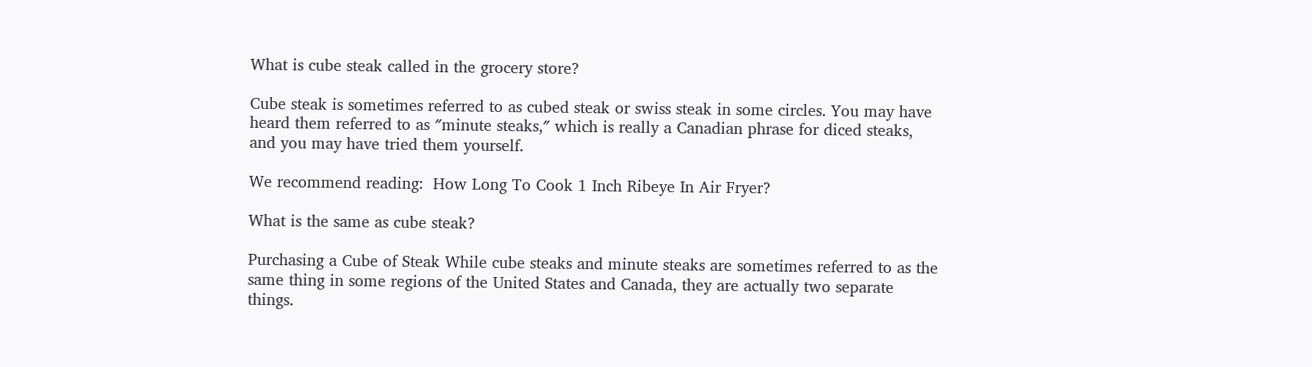What is cube steak called in the grocery store?

Cube steak is sometimes referred to as cubed steak or swiss steak in some circles. You may have heard them referred to as ″minute steaks,″ which is really a Canadian phrase for diced steaks, and you may have tried them yourself.

We recommend reading:  How Long To Cook 1 Inch Ribeye In Air Fryer?

What is the same as cube steak?

Purchasing a Cube of Steak While cube steaks and minute steaks are sometimes referred to as the same thing in some regions of the United States and Canada, they are actually two separate things.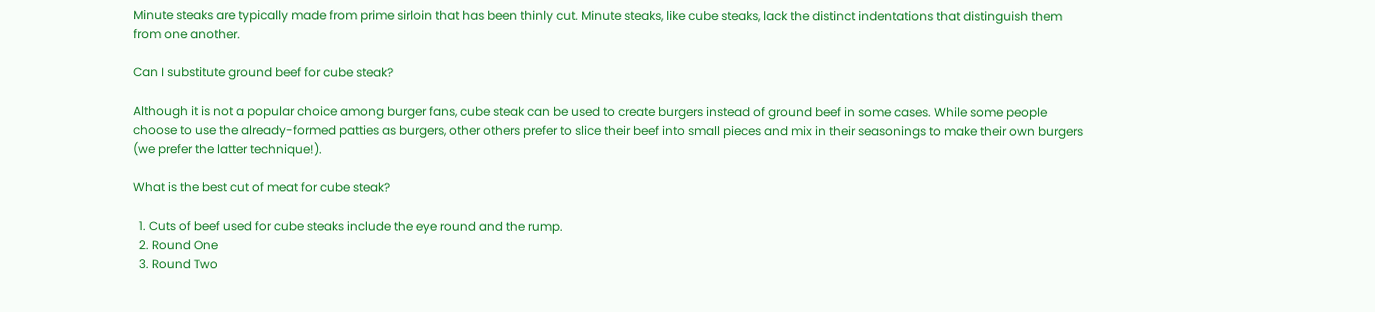Minute steaks are typically made from prime sirloin that has been thinly cut. Minute steaks, like cube steaks, lack the distinct indentations that distinguish them from one another.

Can I substitute ground beef for cube steak?

Although it is not a popular choice among burger fans, cube steak can be used to create burgers instead of ground beef in some cases. While some people choose to use the already-formed patties as burgers, other others prefer to slice their beef into small pieces and mix in their seasonings to make their own burgers (we prefer the latter technique!).

What is the best cut of meat for cube steak?

  1. Cuts of beef used for cube steaks include the eye round and the rump.
  2. Round One
  3. Round Two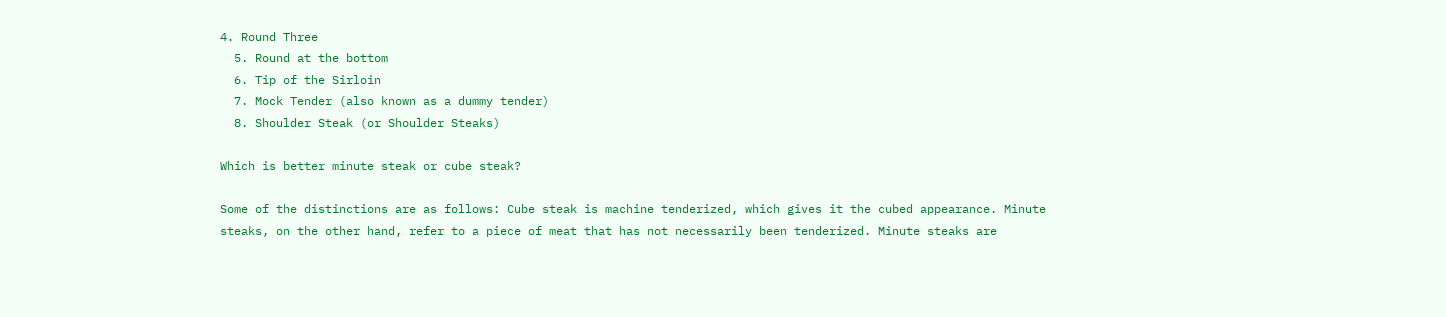4. Round Three
  5. Round at the bottom
  6. Tip of the Sirloin
  7. Mock Tender (also known as a dummy tender)
  8. Shoulder Steak (or Shoulder Steaks)

Which is better minute steak or cube steak?

Some of the distinctions are as follows: Cube steak is machine tenderized, which gives it the cubed appearance. Minute steaks, on the other hand, refer to a piece of meat that has not necessarily been tenderized. Minute steaks are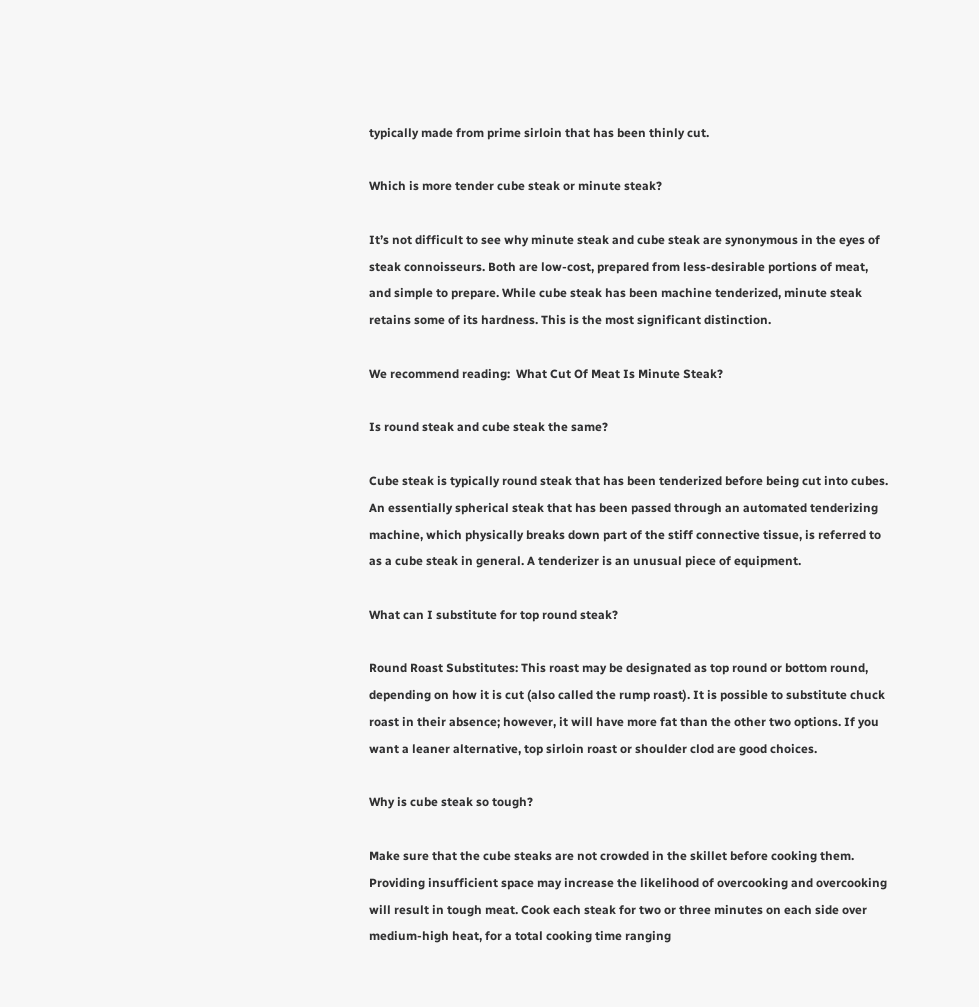typically made from prime sirloin that has been thinly cut.

Which is more tender cube steak or minute steak?

It’s not difficult to see why minute steak and cube steak are synonymous in the eyes of steak connoisseurs. Both are low-cost, prepared from less-desirable portions of meat, and simple to prepare. While cube steak has been machine tenderized, minute steak retains some of its hardness. This is the most significant distinction.

We recommend reading:  What Cut Of Meat Is Minute Steak?

Is round steak and cube steak the same?

Cube steak is typically round steak that has been tenderized before being cut into cubes. An essentially spherical steak that has been passed through an automated tenderizing machine, which physically breaks down part of the stiff connective tissue, is referred to as a cube steak in general. A tenderizer is an unusual piece of equipment.

What can I substitute for top round steak?

Round Roast Substitutes: This roast may be designated as top round or bottom round, depending on how it is cut (also called the rump roast). It is possible to substitute chuck roast in their absence; however, it will have more fat than the other two options. If you want a leaner alternative, top sirloin roast or shoulder clod are good choices.

Why is cube steak so tough?

Make sure that the cube steaks are not crowded in the skillet before cooking them. Providing insufficient space may increase the likelihood of overcooking and overcooking will result in tough meat. Cook each steak for two or three minutes on each side over medium-high heat, for a total cooking time ranging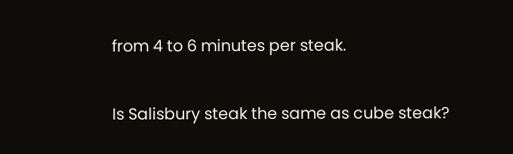from 4 to 6 minutes per steak.

Is Salisbury steak the same as cube steak?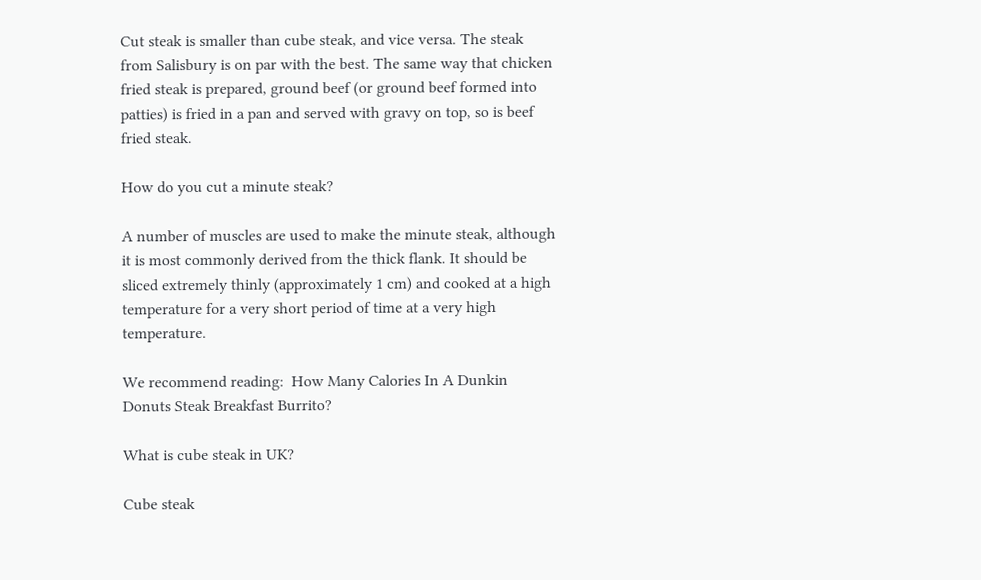Cut steak is smaller than cube steak, and vice versa. The steak from Salisbury is on par with the best. The same way that chicken fried steak is prepared, ground beef (or ground beef formed into patties) is fried in a pan and served with gravy on top, so is beef fried steak.

How do you cut a minute steak?

A number of muscles are used to make the minute steak, although it is most commonly derived from the thick flank. It should be sliced extremely thinly (approximately 1 cm) and cooked at a high temperature for a very short period of time at a very high temperature.

We recommend reading:  How Many Calories In A Dunkin Donuts Steak Breakfast Burrito?

What is cube steak in UK?

Cube steak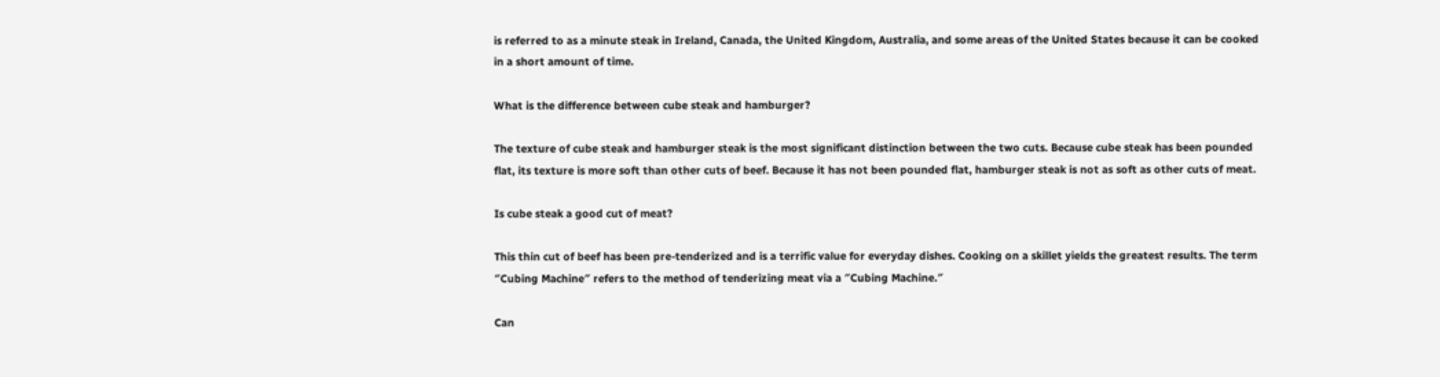is referred to as a minute steak in Ireland, Canada, the United Kingdom, Australia, and some areas of the United States because it can be cooked in a short amount of time.

What is the difference between cube steak and hamburger?

The texture of cube steak and hamburger steak is the most significant distinction between the two cuts. Because cube steak has been pounded flat, its texture is more soft than other cuts of beef. Because it has not been pounded flat, hamburger steak is not as soft as other cuts of meat.

Is cube steak a good cut of meat?

This thin cut of beef has been pre-tenderized and is a terrific value for everyday dishes. Cooking on a skillet yields the greatest results. The term ″Cubing Machine″ refers to the method of tenderizing meat via a ″Cubing Machine.″

Can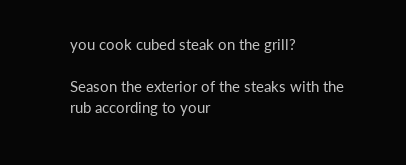you cook cubed steak on the grill?

Season the exterior of the steaks with the rub according to your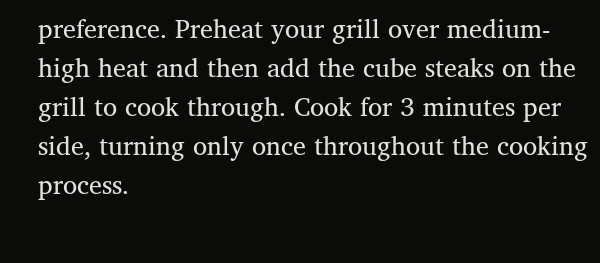preference. Preheat your grill over medium-high heat and then add the cube steaks on the grill to cook through. Cook for 3 minutes per side, turning only once throughout the cooking process.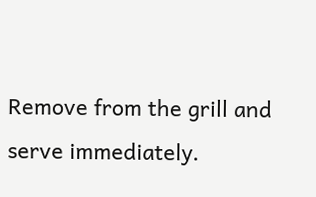Remove from the grill and serve immediately.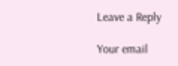Leave a Reply

Your email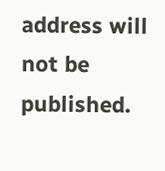address will not be published.